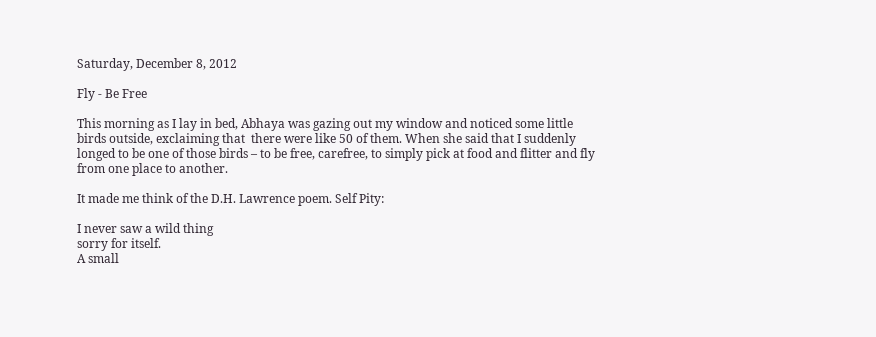Saturday, December 8, 2012

Fly - Be Free

This morning as I lay in bed, Abhaya was gazing out my window and noticed some little birds outside, exclaiming that  there were like 50 of them. When she said that I suddenly longed to be one of those birds – to be free, carefree, to simply pick at food and flitter and fly from one place to another.

It made me think of the D.H. Lawrence poem. Self Pity:

I never saw a wild thing
sorry for itself.
A small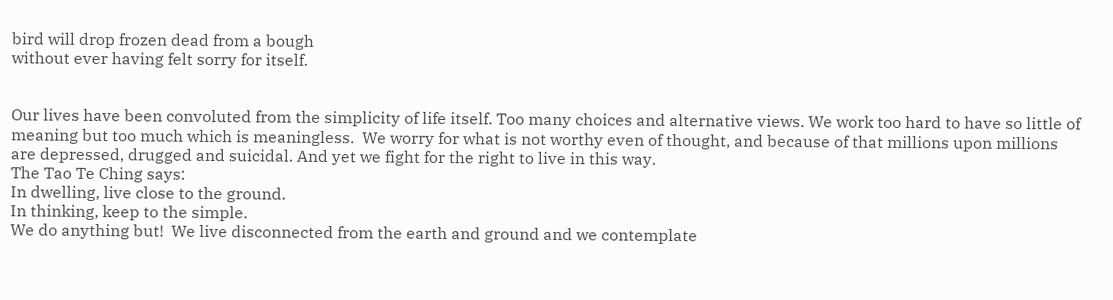bird will drop frozen dead from a bough
without ever having felt sorry for itself.


Our lives have been convoluted from the simplicity of life itself. Too many choices and alternative views. We work too hard to have so little of meaning but too much which is meaningless.  We worry for what is not worthy even of thought, and because of that millions upon millions are depressed, drugged and suicidal. And yet we fight for the right to live in this way.
The Tao Te Ching says:
In dwelling, live close to the ground.
In thinking, keep to the simple.
We do anything but!  We live disconnected from the earth and ground and we contemplate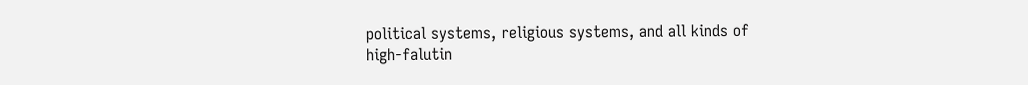political systems, religious systems, and all kinds of high-falutin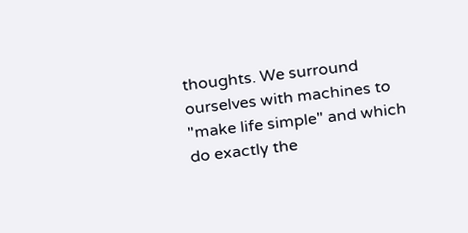thoughts. We surround ourselves with machines to "make life simple" and which do exactly the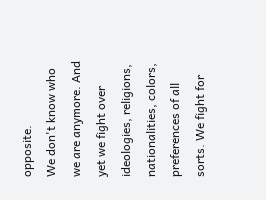opposite.
We don't know who we are anymore. And yet we fight over ideologies, religions, nationalities, colors, preferences of all sorts. We fight for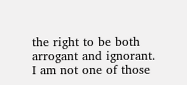the right to be both arrogant and ignorant.
I am not one of those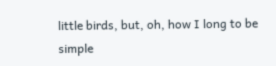little birds, but, oh, how I long to be simple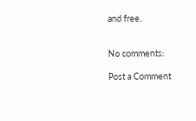and free.


No comments:

Post a Comment